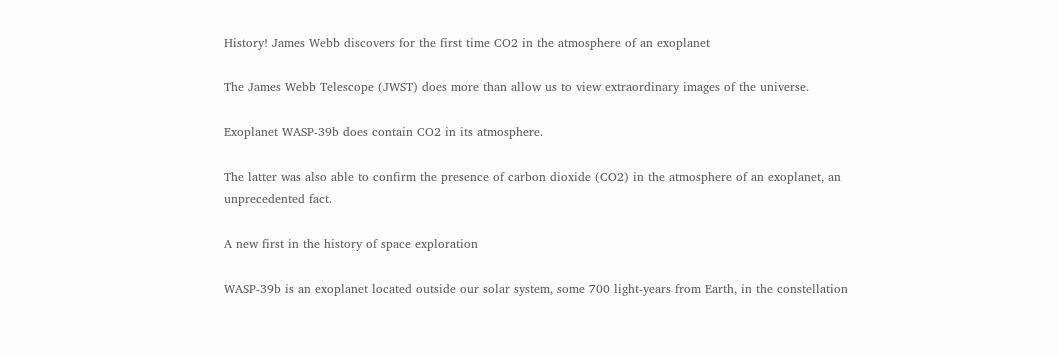History! James Webb discovers for the first time CO2 in the atmosphere of an exoplanet

The James Webb Telescope (JWST) does more than allow us to view extraordinary images of the universe.

Exoplanet WASP-39b does contain CO2 in its atmosphere.

The latter was also able to confirm the presence of carbon dioxide (CO2) in the atmosphere of an exoplanet, an unprecedented fact.

A new first in the history of space exploration

WASP-39b is an exoplanet located outside our solar system, some 700 light-years from Earth, in the constellation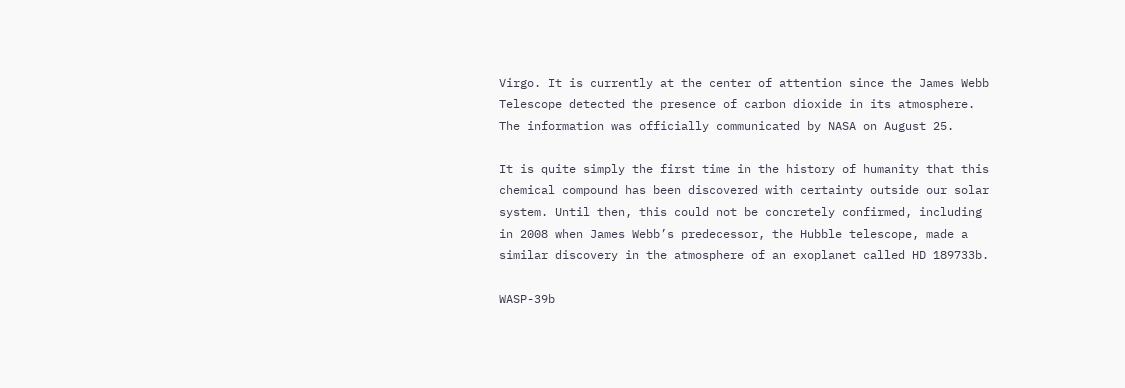Virgo. It is currently at the center of attention since the James Webb Telescope detected the presence of carbon dioxide in its atmosphere. The information was officially communicated by NASA on August 25.

It is quite simply the first time in the history of humanity that this chemical compound has been discovered with certainty outside our solar system. Until then, this could not be concretely confirmed, including in 2008 when James Webb’s predecessor, the Hubble telescope, made a similar discovery in the atmosphere of an exoplanet called HD 189733b.

WASP-39b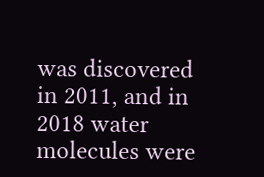was discovered in 2011, and in 2018 water molecules were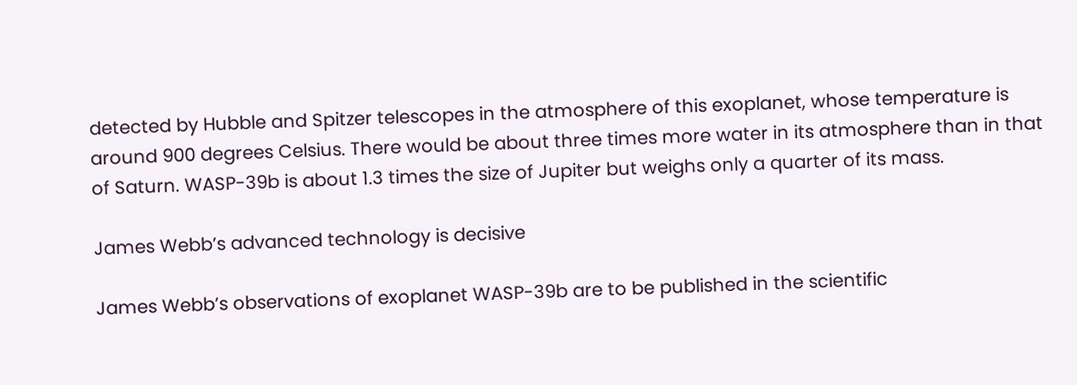detected by Hubble and Spitzer telescopes in the atmosphere of this exoplanet, whose temperature is around 900 degrees Celsius. There would be about three times more water in its atmosphere than in that of Saturn. WASP-39b is about 1.3 times the size of Jupiter but weighs only a quarter of its mass.

James Webb’s advanced technology is decisive

James Webb’s observations of exoplanet WASP-39b are to be published in the scientific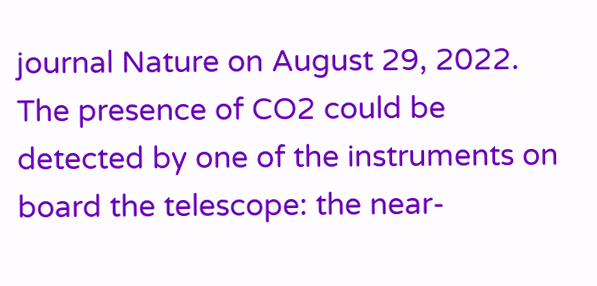journal Nature on August 29, 2022. The presence of CO2 could be detected by one of the instruments on board the telescope: the near-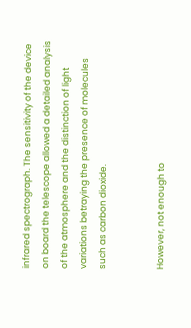infrared spectrograph. The sensitivity of the device on board the telescope allowed a detailed analysis of the atmosphere and the distinction of light variations betraying the presence of molecules such as carbon dioxide.


However, not enough to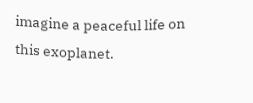imagine a peaceful life on this exoplanet.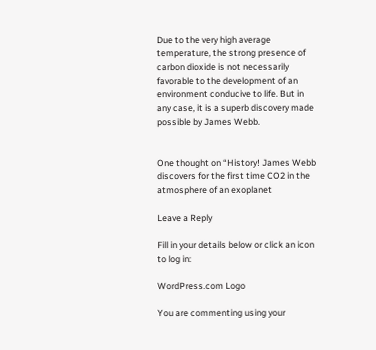Due to the very high average temperature, the strong presence of carbon dioxide is not necessarily favorable to the development of an environment conducive to life. But in any case, it is a superb discovery made possible by James Webb.


One thought on “History! James Webb discovers for the first time CO2 in the atmosphere of an exoplanet

Leave a Reply

Fill in your details below or click an icon to log in:

WordPress.com Logo

You are commenting using your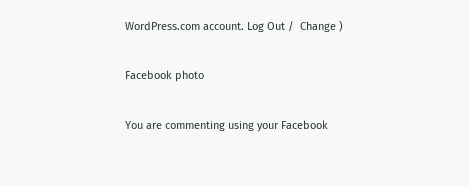WordPress.com account. Log Out /  Change )

Facebook photo

You are commenting using your Facebook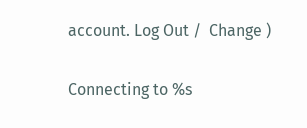account. Log Out /  Change )

Connecting to %s